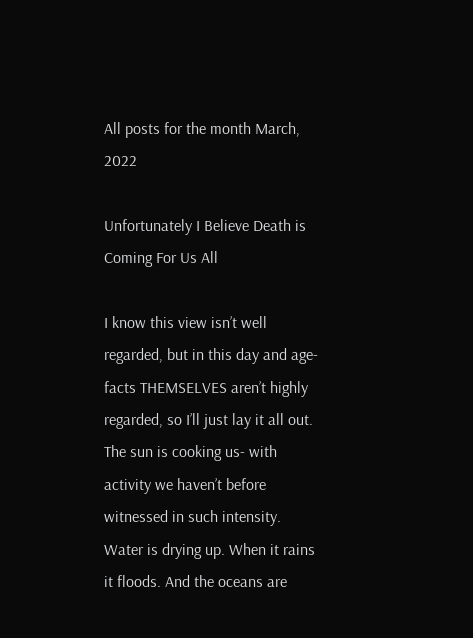All posts for the month March, 2022

Unfortunately I Believe Death is Coming For Us All

I know this view isn’t well regarded, but in this day and age- facts THEMSELVES aren’t highly regarded, so I’ll just lay it all out. The sun is cooking us- with activity we haven’t before witnessed in such intensity. Water is drying up. When it rains it floods. And the oceans are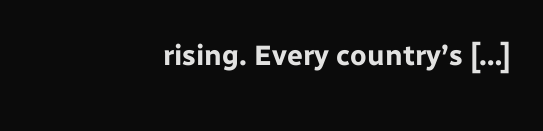rising. Every country’s […]